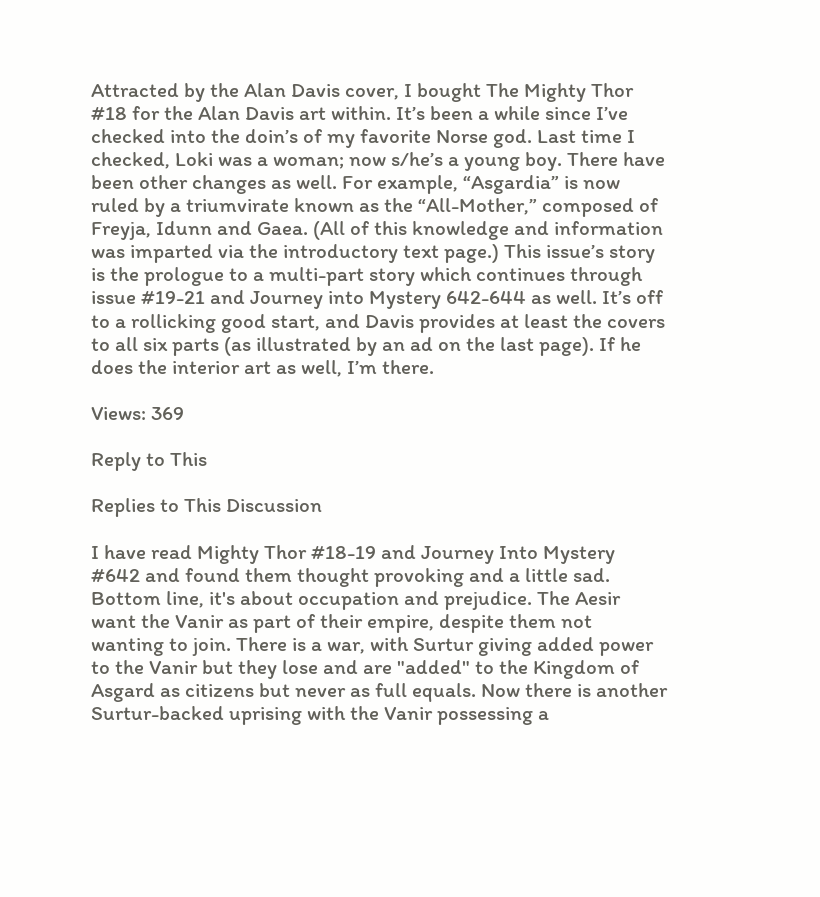Attracted by the Alan Davis cover, I bought The Mighty Thor #18 for the Alan Davis art within. It’s been a while since I’ve checked into the doin’s of my favorite Norse god. Last time I checked, Loki was a woman; now s/he’s a young boy. There have been other changes as well. For example, “Asgardia” is now ruled by a triumvirate known as the “All-Mother,” composed of Freyja, Idunn and Gaea. (All of this knowledge and information was imparted via the introductory text page.) This issue’s story is the prologue to a multi-part story which continues through issue #19-21 and Journey into Mystery 642-644 as well. It’s off to a rollicking good start, and Davis provides at least the covers to all six parts (as illustrated by an ad on the last page). If he does the interior art as well, I’m there.

Views: 369

Reply to This

Replies to This Discussion

I have read Mighty Thor #18-19 and Journey Into Mystery #642 and found them thought provoking and a little sad. Bottom line, it's about occupation and prejudice. The Aesir want the Vanir as part of their empire, despite them not wanting to join. There is a war, with Surtur giving added power to the Vanir but they lose and are "added" to the Kingdom of Asgard as citizens but never as full equals. Now there is another Surtur-backed uprising with the Vanir possessing a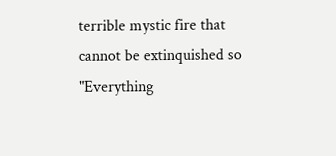terrible mystic fire that cannot be extinquished so "Everything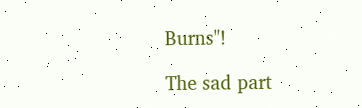Burns"!

The sad part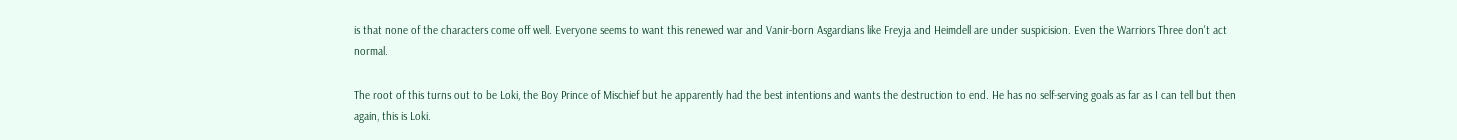is that none of the characters come off well. Everyone seems to want this renewed war and Vanir-born Asgardians like Freyja and Heimdell are under suspicision. Even the Warriors Three don't act normal.

The root of this turns out to be Loki, the Boy Prince of Mischief but he apparently had the best intentions and wants the destruction to end. He has no self-serving goals as far as I can tell but then again, this is Loki.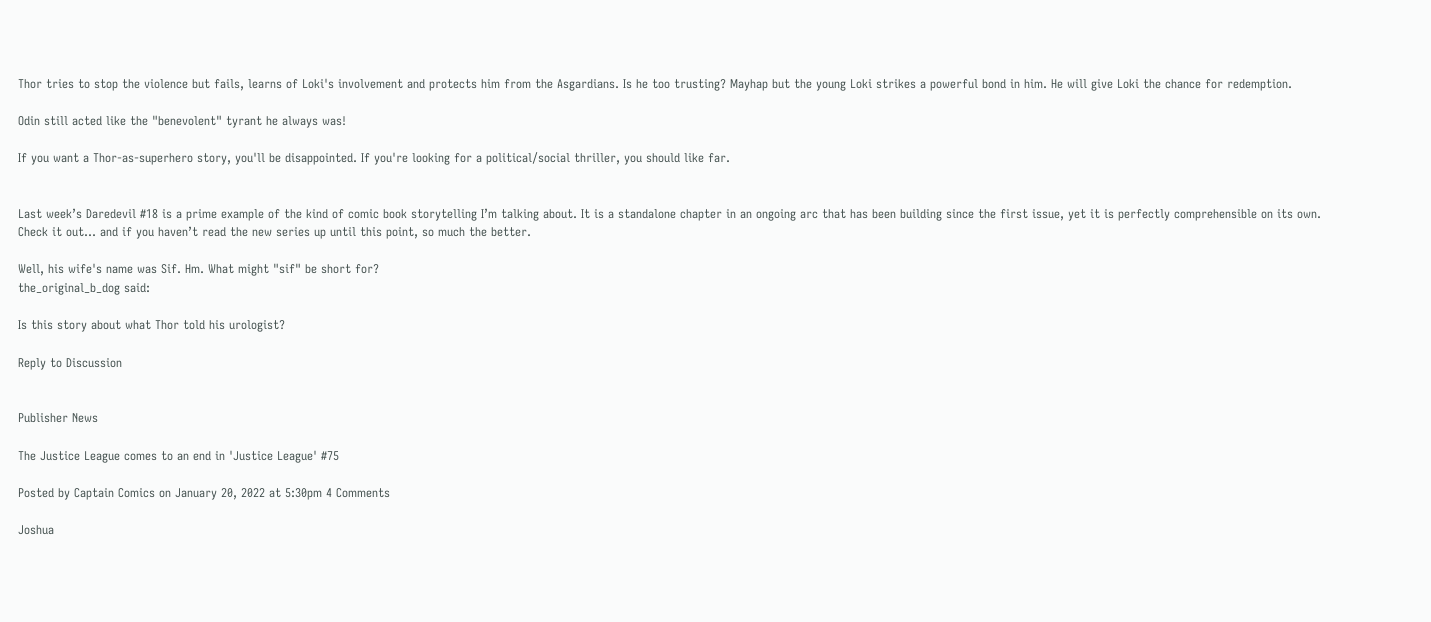Thor tries to stop the violence but fails, learns of Loki's involvement and protects him from the Asgardians. Is he too trusting? Mayhap but the young Loki strikes a powerful bond in him. He will give Loki the chance for redemption.

Odin still acted like the "benevolent" tyrant he always was!

If you want a Thor-as-superhero story, you'll be disappointed. If you're looking for a political/social thriller, you should like far.


Last week’s Daredevil #18 is a prime example of the kind of comic book storytelling I’m talking about. It is a standalone chapter in an ongoing arc that has been building since the first issue, yet it is perfectly comprehensible on its own. Check it out… and if you haven’t read the new series up until this point, so much the better.

Well, his wife's name was Sif. Hm. What might "sif" be short for?
the_original_b_dog said:

Is this story about what Thor told his urologist?

Reply to Discussion


Publisher News

The Justice League comes to an end in 'Justice League' #75

Posted by Captain Comics on January 20, 2022 at 5:30pm 4 Comments

Joshua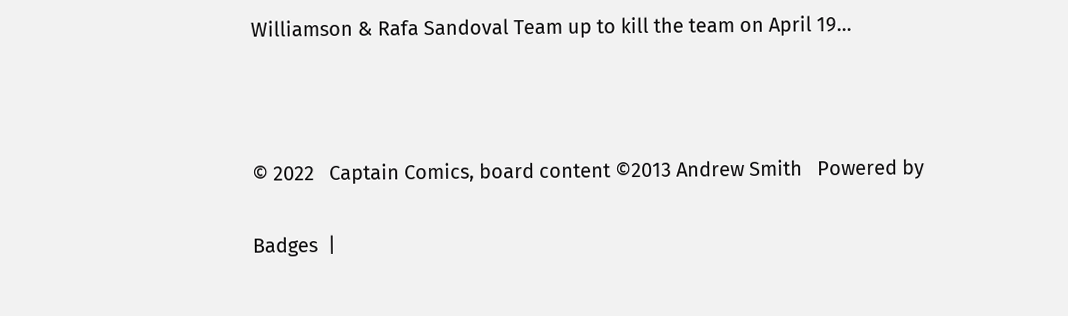Williamson & Rafa Sandoval Team up to kill the team on April 19…



© 2022   Captain Comics, board content ©2013 Andrew Smith   Powered by

Badges  |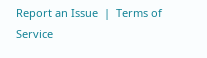Report an Issue  |  Terms of Service